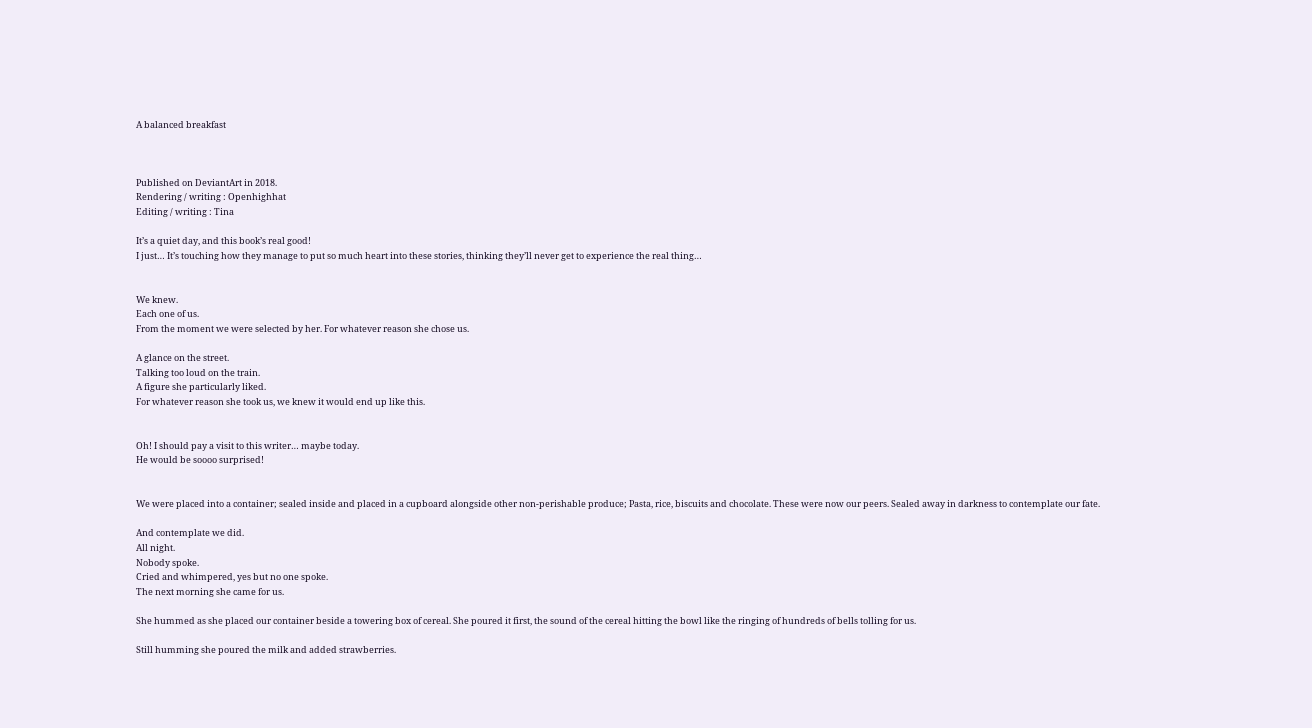A balanced breakfast



Published on DeviantArt in 2018.
Rendering / writing : Openhighhat
Editing / writing : Tina

It’s a quiet day, and this book’s real good!
I just… It’s touching how they manage to put so much heart into these stories, thinking they’ll never get to experience the real thing…


We knew.
Each one of us.
From the moment we were selected by her. For whatever reason she chose us.

A glance on the street.
Talking too loud on the train.
A figure she particularly liked.
For whatever reason she took us, we knew it would end up like this.


Oh! I should pay a visit to this writer… maybe today.
He would be soooo surprised!


We were placed into a container; sealed inside and placed in a cupboard alongside other non-perishable produce; Pasta, rice, biscuits and chocolate. These were now our peers. Sealed away in darkness to contemplate our fate.

And contemplate we did.
All night.
Nobody spoke.
Cried and whimpered, yes but no one spoke.
The next morning she came for us.

She hummed as she placed our container beside a towering box of cereal. She poured it first, the sound of the cereal hitting the bowl like the ringing of hundreds of bells tolling for us.

Still humming she poured the milk and added strawberries.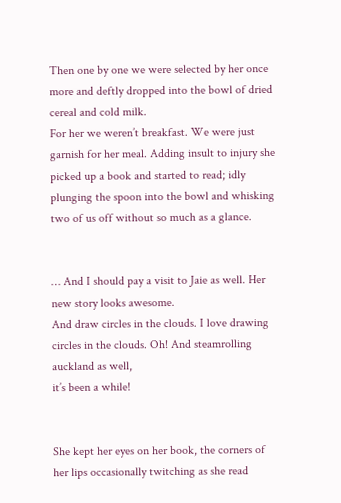Then one by one we were selected by her once more and deftly dropped into the bowl of dried cereal and cold milk.
For her we weren’t breakfast. We were just garnish for her meal. Adding insult to injury she picked up a book and started to read; idly plunging the spoon into the bowl and whisking two of us off without so much as a glance.


… And I should pay a visit to Jaie as well. Her new story looks awesome.
And draw circles in the clouds. I love drawing circles in the clouds. Oh! And steamrolling auckland as well,
it’s been a while!


She kept her eyes on her book, the corners of her lips occasionally twitching as she read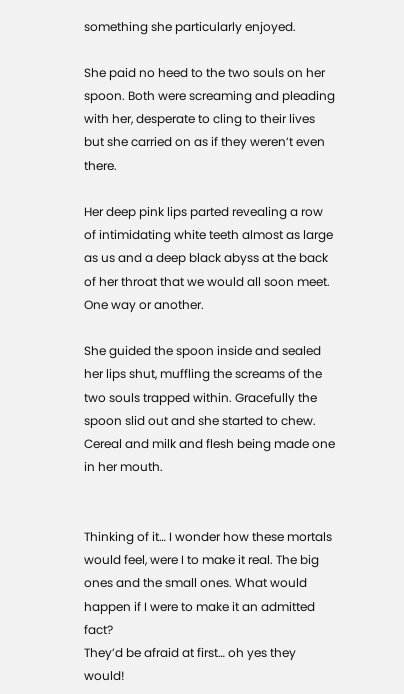something she particularly enjoyed.

She paid no heed to the two souls on her spoon. Both were screaming and pleading with her, desperate to cling to their lives but she carried on as if they weren’t even there.

Her deep pink lips parted revealing a row of intimidating white teeth almost as large as us and a deep black abyss at the back of her throat that we would all soon meet. One way or another.

She guided the spoon inside and sealed her lips shut, muffling the screams of the two souls trapped within. Gracefully the spoon slid out and she started to chew. Cereal and milk and flesh being made one in her mouth.


Thinking of it… I wonder how these mortals would feel, were I to make it real. The big ones and the small ones. What would happen if I were to make it an admitted fact?
They’d be afraid at first… oh yes they would!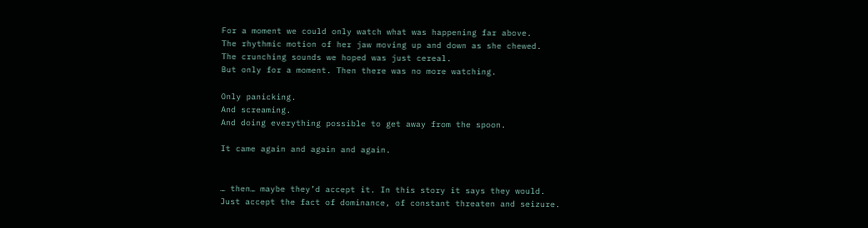For a moment we could only watch what was happening far above.
The rhythmic motion of her jaw moving up and down as she chewed.
The crunching sounds we hoped was just cereal.
But only for a moment. Then there was no more watching.

Only panicking.
And screaming.
And doing everything possible to get away from the spoon.

It came again and again and again.


… then… maybe they’d accept it. In this story it says they would.
Just accept the fact of dominance, of constant threaten and seizure.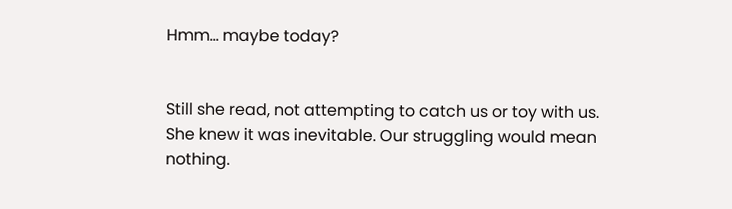Hmm… maybe today?


Still she read, not attempting to catch us or toy with us.
She knew it was inevitable. Our struggling would mean nothing.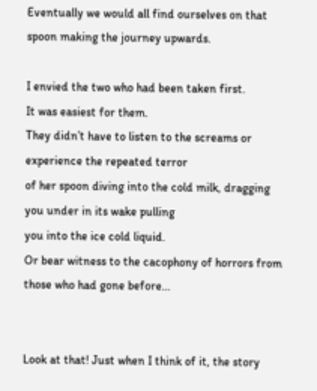Eventually we would all find ourselves on that spoon making the journey upwards.

I envied the two who had been taken first.
It was easiest for them.
They didn’t have to listen to the screams or experience the repeated terror
of her spoon diving into the cold milk, dragging you under in its wake pulling
you into the ice cold liquid.
Or bear witness to the cacophony of horrors from those who had gone before…


Look at that! Just when I think of it, the story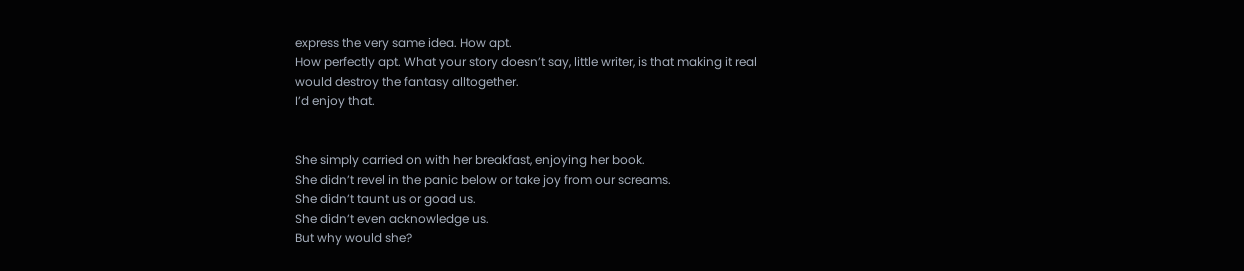express the very same idea. How apt.
How perfectly apt. What your story doesn’t say, little writer, is that making it real
would destroy the fantasy alltogether.
I’d enjoy that.


She simply carried on with her breakfast, enjoying her book.
She didn’t revel in the panic below or take joy from our screams.
She didn’t taunt us or goad us.
She didn’t even acknowledge us.
But why would she?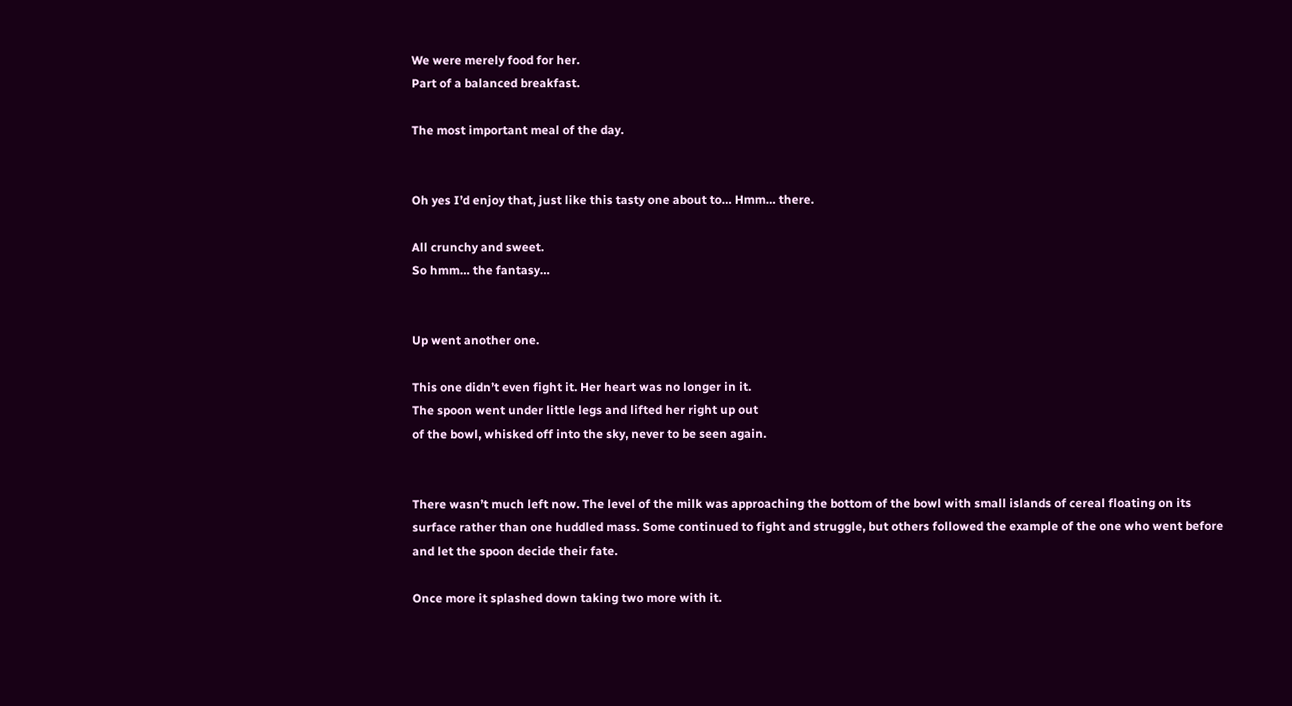We were merely food for her.
Part of a balanced breakfast.

The most important meal of the day.


Oh yes I’d enjoy that, just like this tasty one about to… Hmm… there.

All crunchy and sweet.
So hmm… the fantasy…


Up went another one.

This one didn’t even fight it. Her heart was no longer in it.
The spoon went under little legs and lifted her right up out
of the bowl, whisked off into the sky, never to be seen again.


There wasn’t much left now. The level of the milk was approaching the bottom of the bowl with small islands of cereal floating on its surface rather than one huddled mass. Some continued to fight and struggle, but others followed the example of the one who went before and let the spoon decide their fate.

Once more it splashed down taking two more with it.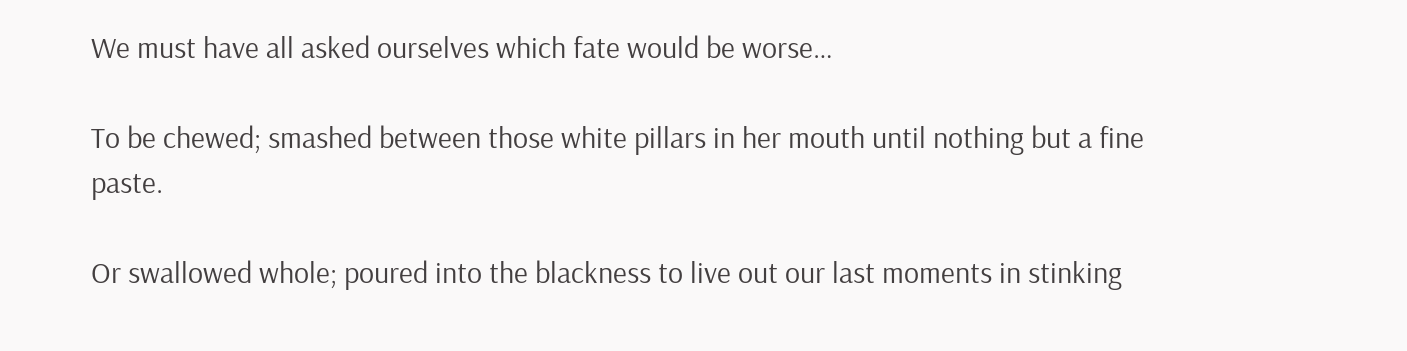We must have all asked ourselves which fate would be worse…

To be chewed; smashed between those white pillars in her mouth until nothing but a fine paste.

Or swallowed whole; poured into the blackness to live out our last moments in stinking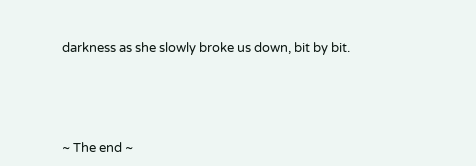darkness as she slowly broke us down, bit by bit.




~ The end ~